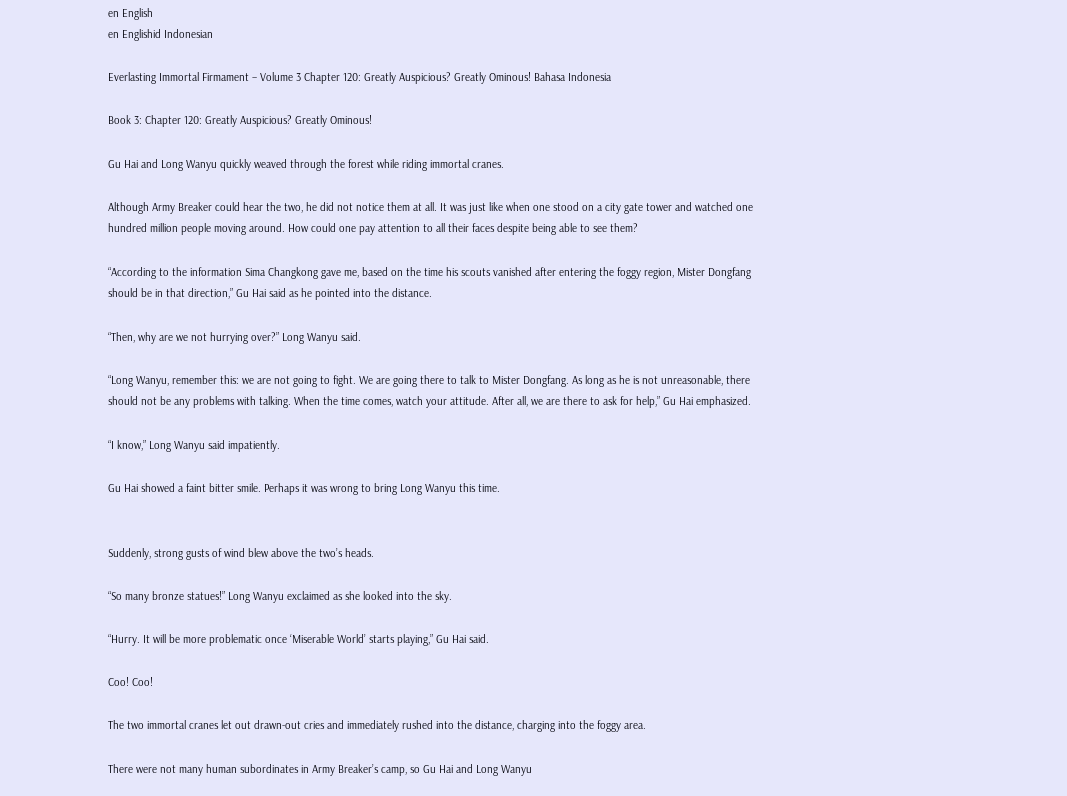en English
en Englishid Indonesian

Everlasting Immortal Firmament – Volume 3 Chapter 120: Greatly Auspicious? Greatly Ominous! Bahasa Indonesia

Book 3: Chapter 120: Greatly Auspicious? Greatly Ominous!

Gu Hai and Long Wanyu quickly weaved through the forest while riding immortal cranes.

Although Army Breaker could hear the two, he did not notice them at all. It was just like when one stood on a city gate tower and watched one hundred million people moving around. How could one pay attention to all their faces despite being able to see them?

“According to the information Sima Changkong gave me, based on the time his scouts vanished after entering the foggy region, Mister Dongfang should be in that direction,” Gu Hai said as he pointed into the distance.

“Then, why are we not hurrying over?” Long Wanyu said.

“Long Wanyu, remember this: we are not going to fight. We are going there to talk to Mister Dongfang. As long as he is not unreasonable, there should not be any problems with talking. When the time comes, watch your attitude. After all, we are there to ask for help,” Gu Hai emphasized.

“I know,” Long Wanyu said impatiently.

Gu Hai showed a faint bitter smile. Perhaps it was wrong to bring Long Wanyu this time.


Suddenly, strong gusts of wind blew above the two’s heads.

“So many bronze statues!” Long Wanyu exclaimed as she looked into the sky.

“Hurry. It will be more problematic once ‘Miserable World’ starts playing,” Gu Hai said.

Coo! Coo!

The two immortal cranes let out drawn-out cries and immediately rushed into the distance, charging into the foggy area.

There were not many human subordinates in Army Breaker’s camp, so Gu Hai and Long Wanyu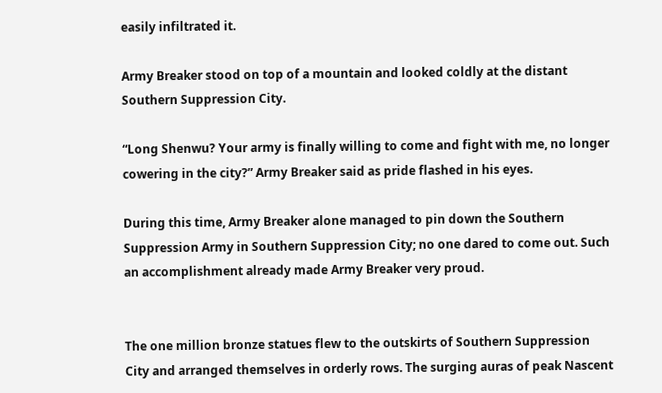easily infiltrated it.

Army Breaker stood on top of a mountain and looked coldly at the distant Southern Suppression City.

“Long Shenwu? Your army is finally willing to come and fight with me, no longer cowering in the city?” Army Breaker said as pride flashed in his eyes.

During this time, Army Breaker alone managed to pin down the Southern Suppression Army in Southern Suppression City; no one dared to come out. Such an accomplishment already made Army Breaker very proud.


The one million bronze statues flew to the outskirts of Southern Suppression City and arranged themselves in orderly rows. The surging auras of peak Nascent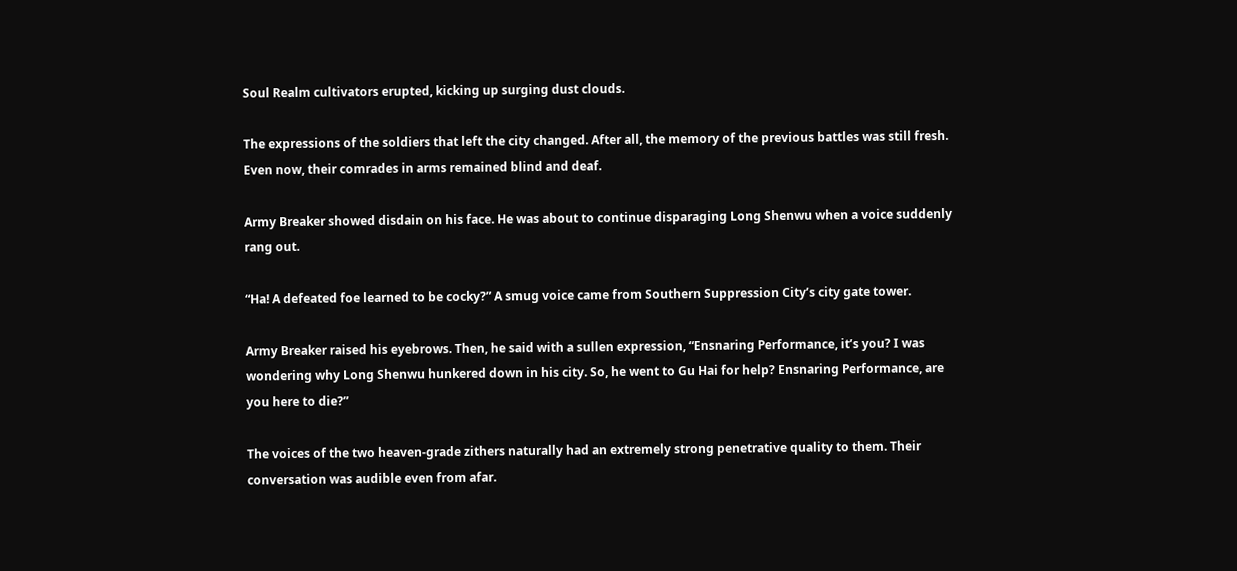Soul Realm cultivators erupted, kicking up surging dust clouds.

The expressions of the soldiers that left the city changed. After all, the memory of the previous battles was still fresh. Even now, their comrades in arms remained blind and deaf.

Army Breaker showed disdain on his face. He was about to continue disparaging Long Shenwu when a voice suddenly rang out.

“Ha! A defeated foe learned to be cocky?” A smug voice came from Southern Suppression City’s city gate tower.

Army Breaker raised his eyebrows. Then, he said with a sullen expression, “Ensnaring Performance, it’s you? I was wondering why Long Shenwu hunkered down in his city. So, he went to Gu Hai for help? Ensnaring Performance, are you here to die?”

The voices of the two heaven-grade zithers naturally had an extremely strong penetrative quality to them. Their conversation was audible even from afar.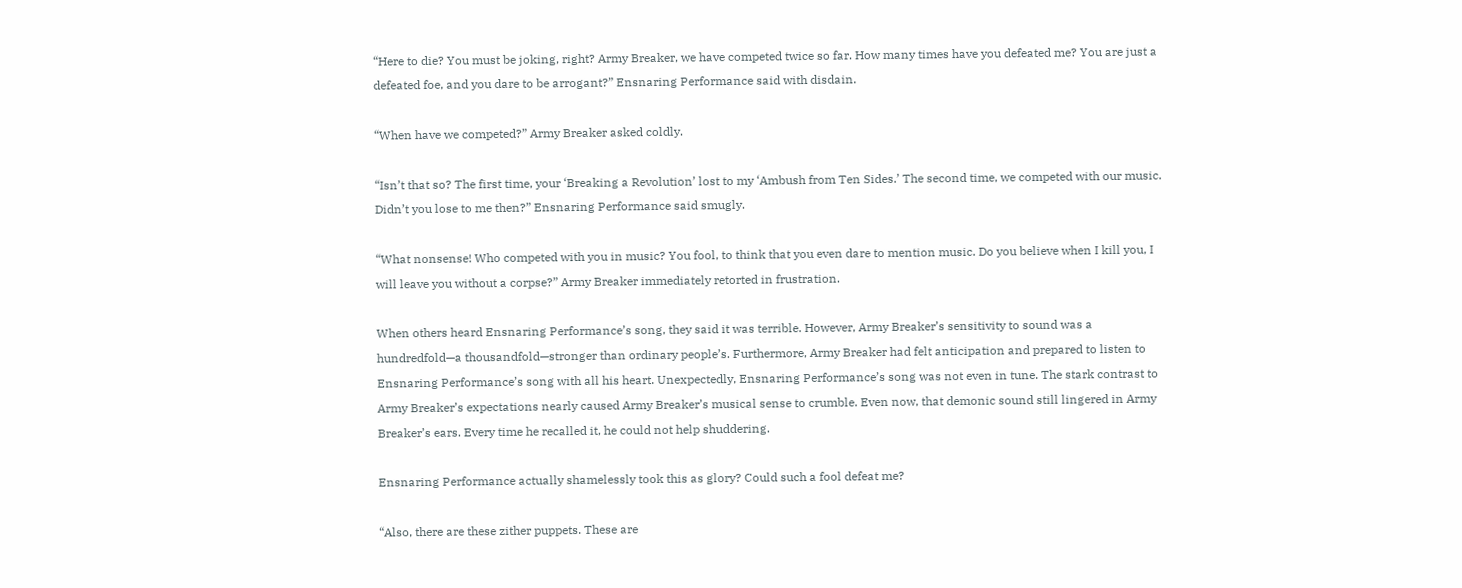“Here to die? You must be joking, right? Army Breaker, we have competed twice so far. How many times have you defeated me? You are just a defeated foe, and you dare to be arrogant?” Ensnaring Performance said with disdain.

“When have we competed?” Army Breaker asked coldly.

“Isn’t that so? The first time, your ‘Breaking a Revolution’ lost to my ‘Ambush from Ten Sides.’ The second time, we competed with our music. Didn’t you lose to me then?” Ensnaring Performance said smugly.

“What nonsense! Who competed with you in music? You fool, to think that you even dare to mention music. Do you believe when I kill you, I will leave you without a corpse?” Army Breaker immediately retorted in frustration.

When others heard Ensnaring Performance’s song, they said it was terrible. However, Army Breaker’s sensitivity to sound was a hundredfold—a thousandfold—stronger than ordinary people’s. Furthermore, Army Breaker had felt anticipation and prepared to listen to Ensnaring Performance’s song with all his heart. Unexpectedly, Ensnaring Performance’s song was not even in tune. The stark contrast to Army Breaker’s expectations nearly caused Army Breaker’s musical sense to crumble. Even now, that demonic sound still lingered in Army Breaker’s ears. Every time he recalled it, he could not help shuddering.

Ensnaring Performance actually shamelessly took this as glory? Could such a fool defeat me?

“Also, there are these zither puppets. These are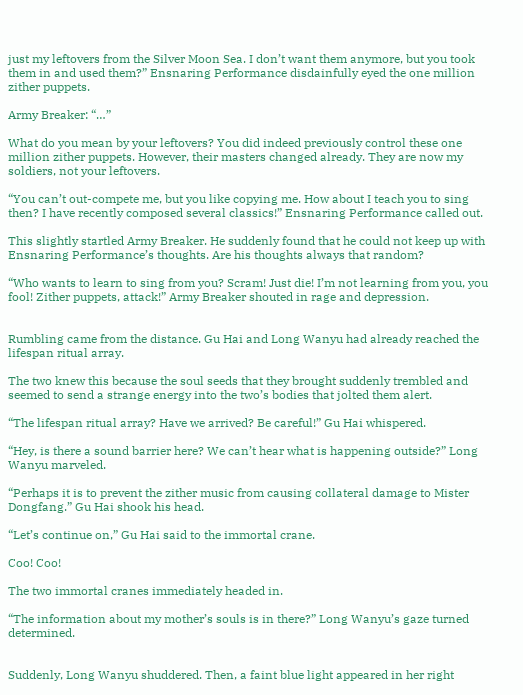just my leftovers from the Silver Moon Sea. I don’t want them anymore, but you took them in and used them?” Ensnaring Performance disdainfully eyed the one million zither puppets.

Army Breaker: “…”

What do you mean by your leftovers? You did indeed previously control these one million zither puppets. However, their masters changed already. They are now my soldiers, not your leftovers.

“You can’t out-compete me, but you like copying me. How about I teach you to sing then? I have recently composed several classics!” Ensnaring Performance called out.

This slightly startled Army Breaker. He suddenly found that he could not keep up with Ensnaring Performance’s thoughts. Are his thoughts always that random?

“Who wants to learn to sing from you? Scram! Just die! I’m not learning from you, you fool! Zither puppets, attack!” Army Breaker shouted in rage and depression.


Rumbling came from the distance. Gu Hai and Long Wanyu had already reached the lifespan ritual array.

The two knew this because the soul seeds that they brought suddenly trembled and seemed to send a strange energy into the two’s bodies that jolted them alert.

“The lifespan ritual array? Have we arrived? Be careful!” Gu Hai whispered.

“Hey, is there a sound barrier here? We can’t hear what is happening outside?” Long Wanyu marveled.

“Perhaps it is to prevent the zither music from causing collateral damage to Mister Dongfang.” Gu Hai shook his head.

“Let’s continue on,” Gu Hai said to the immortal crane.

Coo! Coo!

The two immortal cranes immediately headed in.

“The information about my mother’s souls is in there?” Long Wanyu’s gaze turned determined.


Suddenly, Long Wanyu shuddered. Then, a faint blue light appeared in her right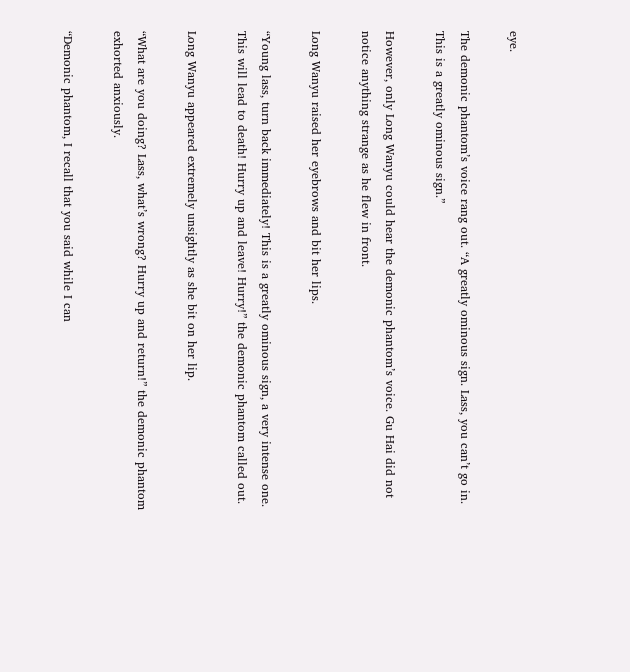eye.

The demonic phantom’s voice rang out. “A greatly ominous sign. Lass, you can’t go in. This is a greatly ominous sign.”

However, only Long Wanyu could hear the demonic phantom’s voice. Gu Hai did not notice anything strange as he flew in front.

Long Wanyu raised her eyebrows and bit her lips.

“Young lass, turn back immediately! This is a greatly ominous sign, a very intense one. This will lead to death! Hurry up and leave! Hurry!” the demonic phantom called out.

Long Wanyu appeared extremely unsightly as she bit on her lip.

“What are you doing? Lass, what’s wrong? Hurry up and return!” the demonic phantom exhorted anxiously.

“Demonic phantom, I recall that you said while I can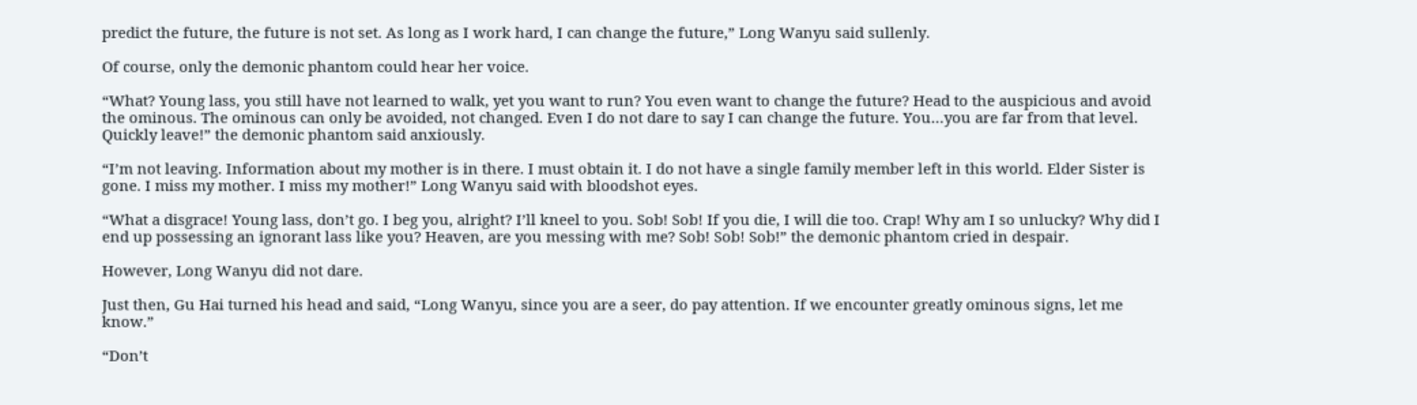predict the future, the future is not set. As long as I work hard, I can change the future,” Long Wanyu said sullenly.

Of course, only the demonic phantom could hear her voice.

“What? Young lass, you still have not learned to walk, yet you want to run? You even want to change the future? Head to the auspicious and avoid the ominous. The ominous can only be avoided, not changed. Even I do not dare to say I can change the future. You…you are far from that level. Quickly leave!” the demonic phantom said anxiously.

“I’m not leaving. Information about my mother is in there. I must obtain it. I do not have a single family member left in this world. Elder Sister is gone. I miss my mother. I miss my mother!” Long Wanyu said with bloodshot eyes.

“What a disgrace! Young lass, don’t go. I beg you, alright? I’ll kneel to you. Sob! Sob! If you die, I will die too. Crap! Why am I so unlucky? Why did I end up possessing an ignorant lass like you? Heaven, are you messing with me? Sob! Sob! Sob!” the demonic phantom cried in despair.

However, Long Wanyu did not dare.

Just then, Gu Hai turned his head and said, “Long Wanyu, since you are a seer, do pay attention. If we encounter greatly ominous signs, let me know.”

“Don’t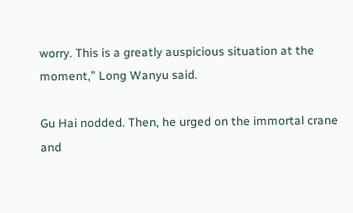worry. This is a greatly auspicious situation at the moment,” Long Wanyu said.

Gu Hai nodded. Then, he urged on the immortal crane and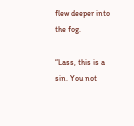flew deeper into the fog.

“Lass, this is a sin. You not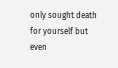only sought death for yourself but even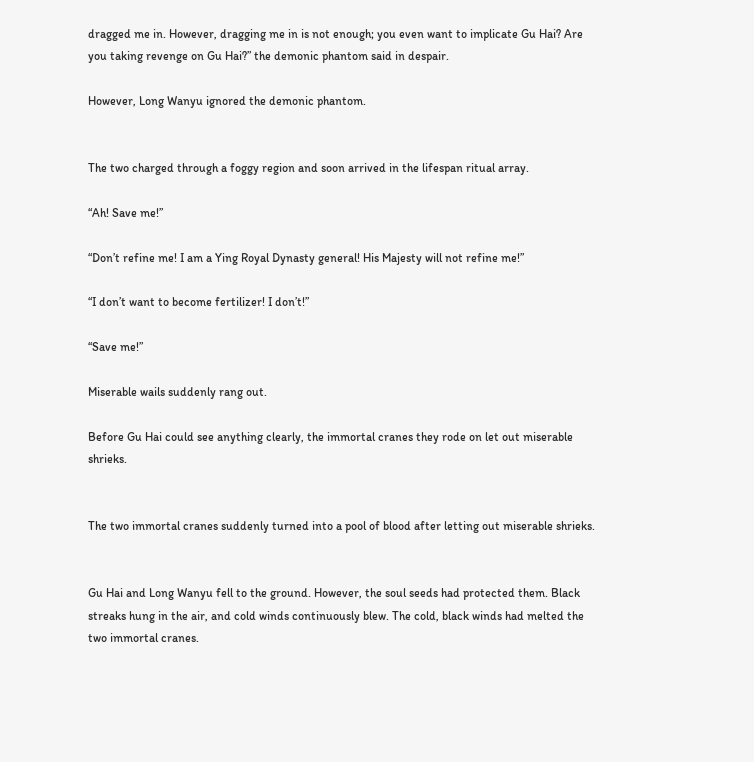dragged me in. However, dragging me in is not enough; you even want to implicate Gu Hai? Are you taking revenge on Gu Hai?” the demonic phantom said in despair.

However, Long Wanyu ignored the demonic phantom.


The two charged through a foggy region and soon arrived in the lifespan ritual array.

“Ah! Save me!”

“Don’t refine me! I am a Ying Royal Dynasty general! His Majesty will not refine me!”

“I don’t want to become fertilizer! I don’t!”

“Save me!”

Miserable wails suddenly rang out.

Before Gu Hai could see anything clearly, the immortal cranes they rode on let out miserable shrieks.


The two immortal cranes suddenly turned into a pool of blood after letting out miserable shrieks.


Gu Hai and Long Wanyu fell to the ground. However, the soul seeds had protected them. Black streaks hung in the air, and cold winds continuously blew. The cold, black winds had melted the two immortal cranes.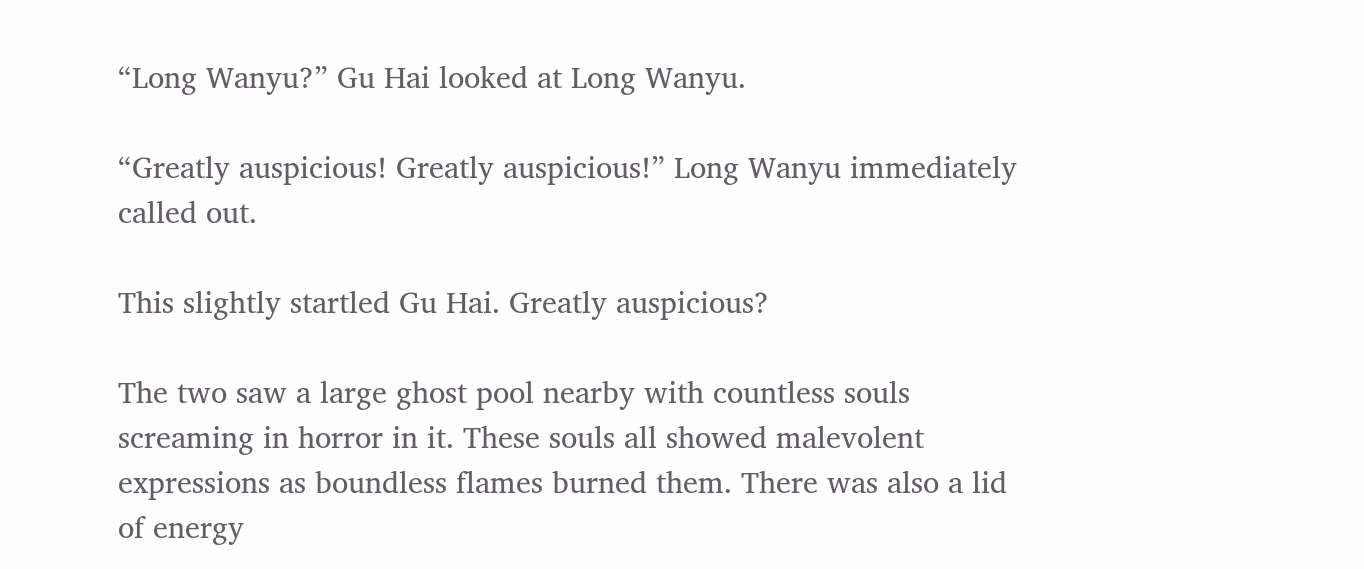“Long Wanyu?” Gu Hai looked at Long Wanyu.

“Greatly auspicious! Greatly auspicious!” Long Wanyu immediately called out.

This slightly startled Gu Hai. Greatly auspicious?

The two saw a large ghost pool nearby with countless souls screaming in horror in it. These souls all showed malevolent expressions as boundless flames burned them. There was also a lid of energy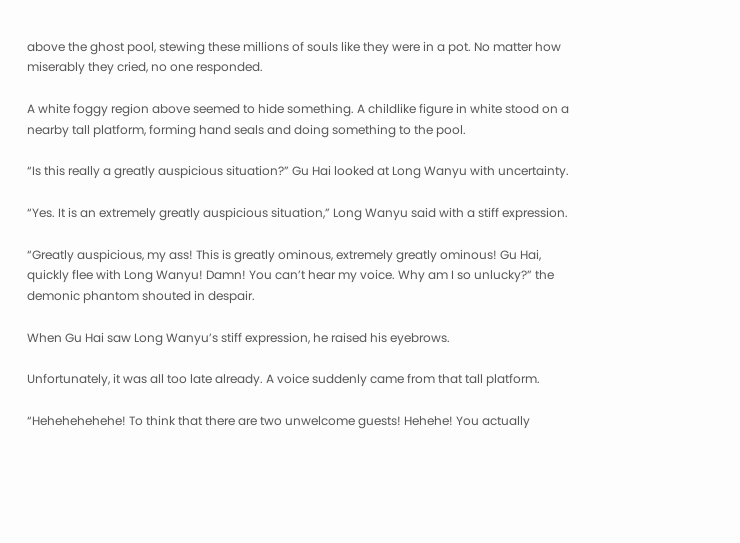above the ghost pool, stewing these millions of souls like they were in a pot. No matter how miserably they cried, no one responded.

A white foggy region above seemed to hide something. A childlike figure in white stood on a nearby tall platform, forming hand seals and doing something to the pool.

“Is this really a greatly auspicious situation?” Gu Hai looked at Long Wanyu with uncertainty.

“Yes. It is an extremely greatly auspicious situation,” Long Wanyu said with a stiff expression.

“Greatly auspicious, my ass! This is greatly ominous, extremely greatly ominous! Gu Hai, quickly flee with Long Wanyu! Damn! You can’t hear my voice. Why am I so unlucky?” the demonic phantom shouted in despair.

When Gu Hai saw Long Wanyu’s stiff expression, he raised his eyebrows.

Unfortunately, it was all too late already. A voice suddenly came from that tall platform.

“Hehehehehehe! To think that there are two unwelcome guests! Hehehe! You actually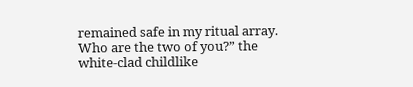remained safe in my ritual array. Who are the two of you?” the white-clad childlike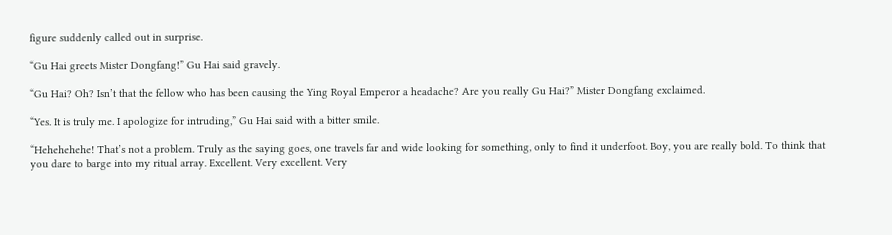figure suddenly called out in surprise.

“Gu Hai greets Mister Dongfang!” Gu Hai said gravely.

“Gu Hai? Oh? Isn’t that the fellow who has been causing the Ying Royal Emperor a headache? Are you really Gu Hai?” Mister Dongfang exclaimed.

“Yes. It is truly me. I apologize for intruding,” Gu Hai said with a bitter smile.

“Hehehehehe! That’s not a problem. Truly as the saying goes, one travels far and wide looking for something, only to find it underfoot. Boy, you are really bold. To think that you dare to barge into my ritual array. Excellent. Very excellent. Very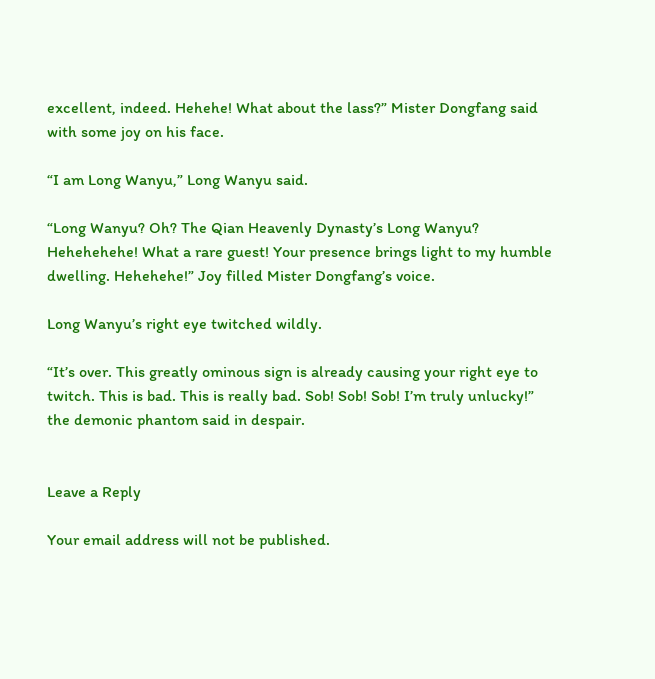excellent, indeed. Hehehe! What about the lass?” Mister Dongfang said with some joy on his face.

“I am Long Wanyu,” Long Wanyu said.

“Long Wanyu? Oh? The Qian Heavenly Dynasty’s Long Wanyu? Hehehehehe! What a rare guest! Your presence brings light to my humble dwelling. Hehehehe!” Joy filled Mister Dongfang’s voice.

Long Wanyu’s right eye twitched wildly.

“It’s over. This greatly ominous sign is already causing your right eye to twitch. This is bad. This is really bad. Sob! Sob! Sob! I’m truly unlucky!” the demonic phantom said in despair.


Leave a Reply

Your email address will not be published.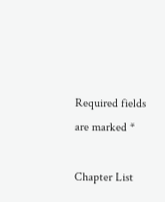Required fields are marked *

Chapter List